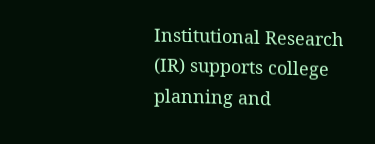Institutional Research (IR) supports college planning and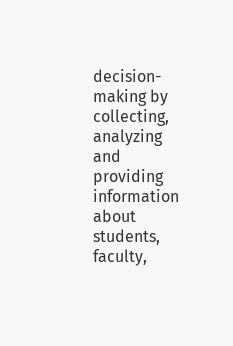decision-making by collecting, analyzing and providing information about students, faculty,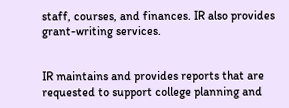staff, courses, and finances. IR also provides grant-writing services.


IR maintains and provides reports that are requested to support college planning and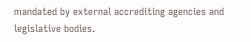mandated by external accrediting agencies and legislative bodies.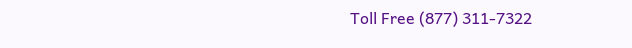Toll Free (877) 311-7322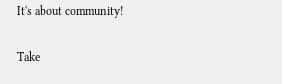It's about community!

Take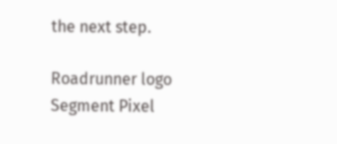the next step.

Roadrunner logo
Segment Pixel